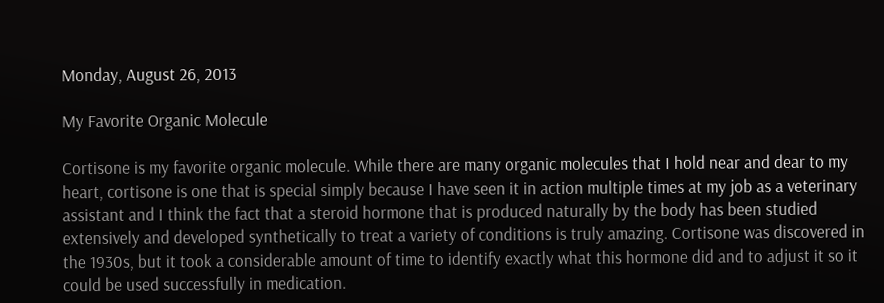Monday, August 26, 2013

My Favorite Organic Molecule

Cortisone is my favorite organic molecule. While there are many organic molecules that I hold near and dear to my heart, cortisone is one that is special simply because I have seen it in action multiple times at my job as a veterinary assistant and I think the fact that a steroid hormone that is produced naturally by the body has been studied extensively and developed synthetically to treat a variety of conditions is truly amazing. Cortisone was discovered in the 1930s, but it took a considerable amount of time to identify exactly what this hormone did and to adjust it so it could be used successfully in medication.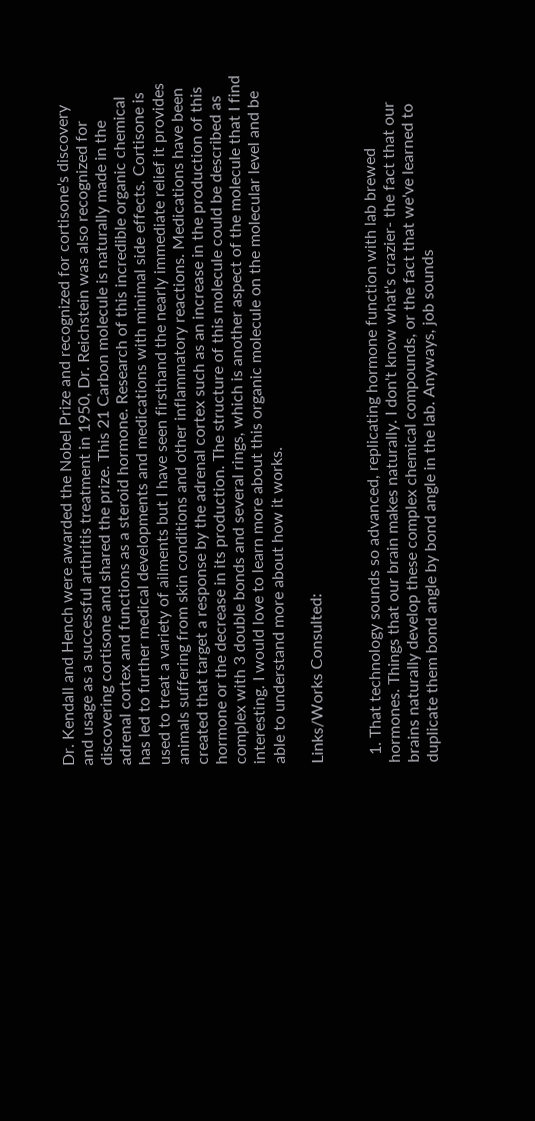Dr. Kendall and Hench were awarded the Nobel Prize and recognized for cortisone's discovery and usage as a successful arthritis treatment in 1950, Dr. Reichstein was also recognized for discovering cortisone and shared the prize. This 21 Carbon molecule is naturally made in the adrenal cortex and functions as a steroid hormone. Research of this incredible organic chemical has led to further medical developments and medications with minimal side effects. Cortisone is used to treat a variety of ailments but I have seen firsthand the nearly immediate relief it provides animals suffering from skin conditions and other inflammatory reactions. Medications have been created that target a response by the adrenal cortex such as an increase in the production of this hormone or the decrease in its production. The structure of this molecule could be described as complex with 3 double bonds and several rings, which is another aspect of the molecule that I find interesting. I would love to learn more about this organic molecule on the molecular level and be able to understand more about how it works.

Links/Works Consulted:


  1. That technology sounds so advanced, replicating hormone function with lab brewed hormones. Things that our brain makes naturally. I don't know what's crazier- the fact that our brains naturally develop these complex chemical compounds, or the fact that we've learned to duplicate them bond angle by bond angle in the lab. Anyways, job sounds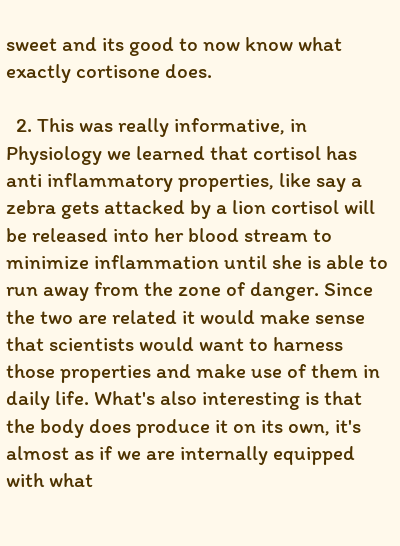sweet and its good to now know what exactly cortisone does.

  2. This was really informative, in Physiology we learned that cortisol has anti inflammatory properties, like say a zebra gets attacked by a lion cortisol will be released into her blood stream to minimize inflammation until she is able to run away from the zone of danger. Since the two are related it would make sense that scientists would want to harness those properties and make use of them in daily life. What's also interesting is that the body does produce it on its own, it's almost as if we are internally equipped with what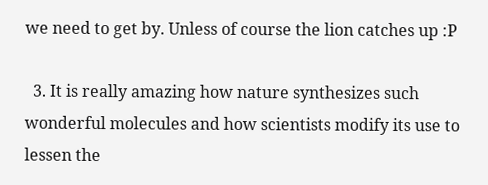we need to get by. Unless of course the lion catches up :P

  3. It is really amazing how nature synthesizes such wonderful molecules and how scientists modify its use to lessen the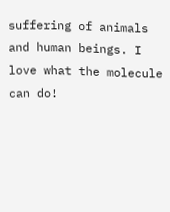suffering of animals and human beings. I love what the molecule can do!